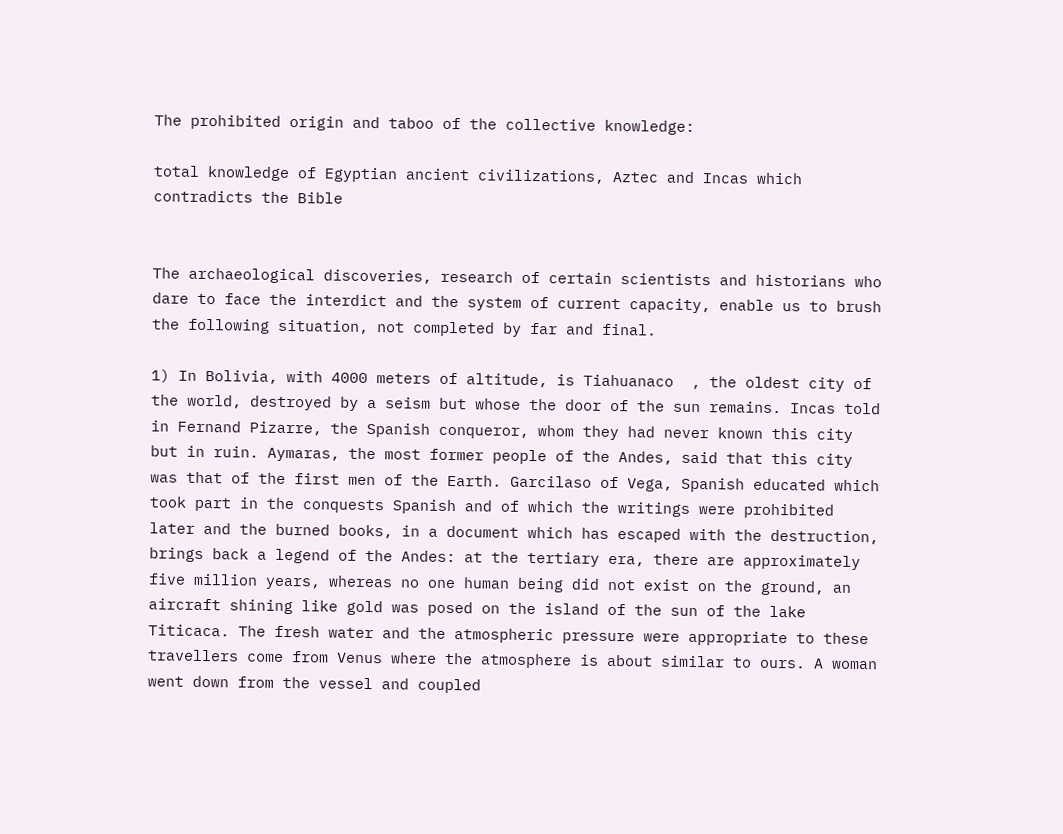The prohibited origin and taboo of the collective knowledge:

total knowledge of Egyptian ancient civilizations, Aztec and Incas which contradicts the Bible


The archaeological discoveries, research of certain scientists and historians who dare to face the interdict and the system of current capacity, enable us to brush the following situation, not completed by far and final.

1) In Bolivia, with 4000 meters of altitude, is Tiahuanaco  , the oldest city of the world, destroyed by a seism but whose the door of the sun remains. Incas told in Fernand Pizarre, the Spanish conqueror, whom they had never known this city but in ruin. Aymaras, the most former people of the Andes, said that this city was that of the first men of the Earth. Garcilaso of Vega, Spanish educated which took part in the conquests Spanish and of which the writings were prohibited later and the burned books, in a document which has escaped with the destruction, brings back a legend of the Andes: at the tertiary era, there are approximately five million years, whereas no one human being did not exist on the ground, an aircraft shining like gold was posed on the island of the sun of the lake Titicaca. The fresh water and the atmospheric pressure were appropriate to these travellers come from Venus where the atmosphere is about similar to ours. A woman went down from the vessel and coupled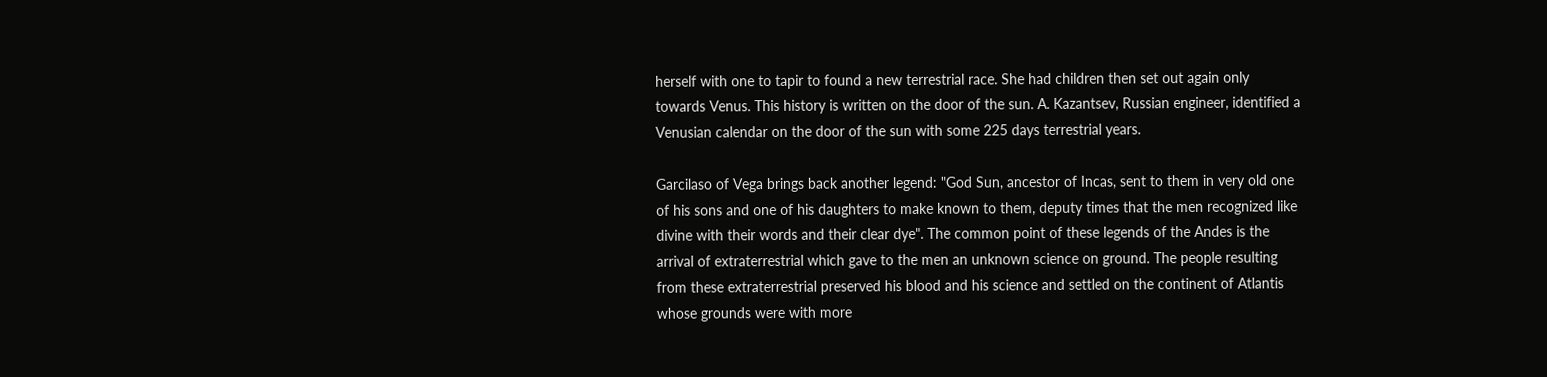herself with one to tapir to found a new terrestrial race. She had children then set out again only towards Venus. This history is written on the door of the sun. A. Kazantsev, Russian engineer, identified a Venusian calendar on the door of the sun with some 225 days terrestrial years.

Garcilaso of Vega brings back another legend: "God Sun, ancestor of Incas, sent to them in very old one of his sons and one of his daughters to make known to them, deputy times that the men recognized like divine with their words and their clear dye". The common point of these legends of the Andes is the arrival of extraterrestrial which gave to the men an unknown science on ground. The people resulting from these extraterrestrial preserved his blood and his science and settled on the continent of Atlantis whose grounds were with more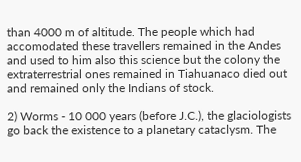than 4000 m of altitude. The people which had accomodated these travellers remained in the Andes and used to him also this science but the colony the extraterrestrial ones remained in Tiahuanaco died out and remained only the Indians of stock.

2) Worms - 10 000 years (before J.C.), the glaciologists go back the existence to a planetary cataclysm. The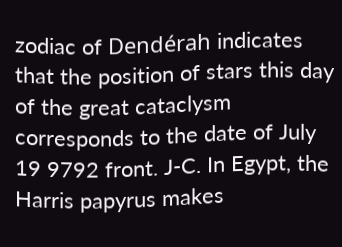zodiac of Dendérah indicates that the position of stars this day of the great cataclysm corresponds to the date of July 19 9792 front. J-C. In Egypt, the Harris papyrus makes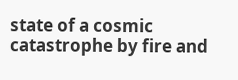state of a cosmic catastrophe by fire and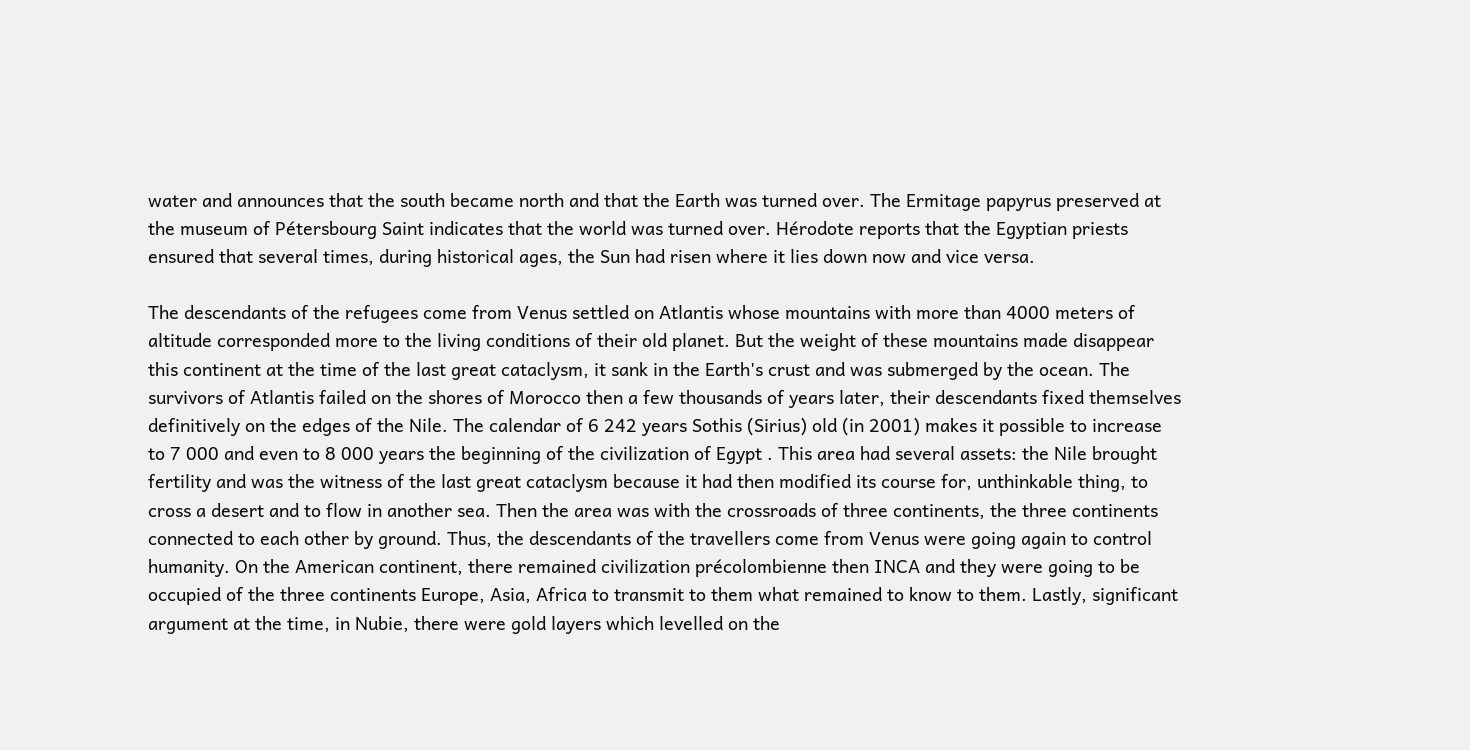water and announces that the south became north and that the Earth was turned over. The Ermitage papyrus preserved at the museum of Pétersbourg Saint indicates that the world was turned over. Hérodote reports that the Egyptian priests ensured that several times, during historical ages, the Sun had risen where it lies down now and vice versa.

The descendants of the refugees come from Venus settled on Atlantis whose mountains with more than 4000 meters of altitude corresponded more to the living conditions of their old planet. But the weight of these mountains made disappear this continent at the time of the last great cataclysm, it sank in the Earth's crust and was submerged by the ocean. The survivors of Atlantis failed on the shores of Morocco then a few thousands of years later, their descendants fixed themselves definitively on the edges of the Nile. The calendar of 6 242 years Sothis (Sirius) old (in 2001) makes it possible to increase to 7 000 and even to 8 000 years the beginning of the civilization of Egypt . This area had several assets: the Nile brought fertility and was the witness of the last great cataclysm because it had then modified its course for, unthinkable thing, to cross a desert and to flow in another sea. Then the area was with the crossroads of three continents, the three continents connected to each other by ground. Thus, the descendants of the travellers come from Venus were going again to control humanity. On the American continent, there remained civilization précolombienne then INCA and they were going to be occupied of the three continents Europe, Asia, Africa to transmit to them what remained to know to them. Lastly, significant argument at the time, in Nubie, there were gold layers which levelled on the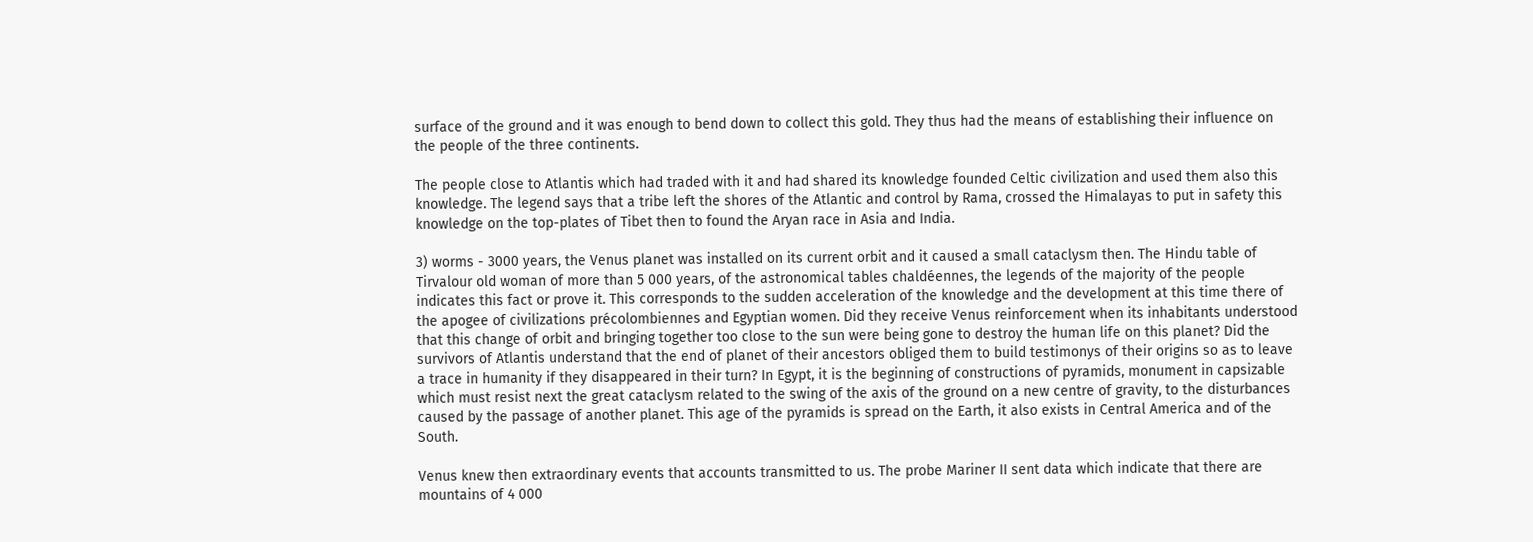surface of the ground and it was enough to bend down to collect this gold. They thus had the means of establishing their influence on the people of the three continents.

The people close to Atlantis which had traded with it and had shared its knowledge founded Celtic civilization and used them also this knowledge. The legend says that a tribe left the shores of the Atlantic and control by Rama, crossed the Himalayas to put in safety this knowledge on the top-plates of Tibet then to found the Aryan race in Asia and India.

3) worms - 3000 years, the Venus planet was installed on its current orbit and it caused a small cataclysm then. The Hindu table of Tirvalour old woman of more than 5 000 years, of the astronomical tables chaldéennes, the legends of the majority of the people indicates this fact or prove it. This corresponds to the sudden acceleration of the knowledge and the development at this time there of the apogee of civilizations précolombiennes and Egyptian women. Did they receive Venus reinforcement when its inhabitants understood that this change of orbit and bringing together too close to the sun were being gone to destroy the human life on this planet? Did the survivors of Atlantis understand that the end of planet of their ancestors obliged them to build testimonys of their origins so as to leave a trace in humanity if they disappeared in their turn? In Egypt, it is the beginning of constructions of pyramids, monument in capsizable which must resist next the great cataclysm related to the swing of the axis of the ground on a new centre of gravity, to the disturbances caused by the passage of another planet. This age of the pyramids is spread on the Earth, it also exists in Central America and of the South.

Venus knew then extraordinary events that accounts transmitted to us. The probe Mariner II sent data which indicate that there are mountains of 4 000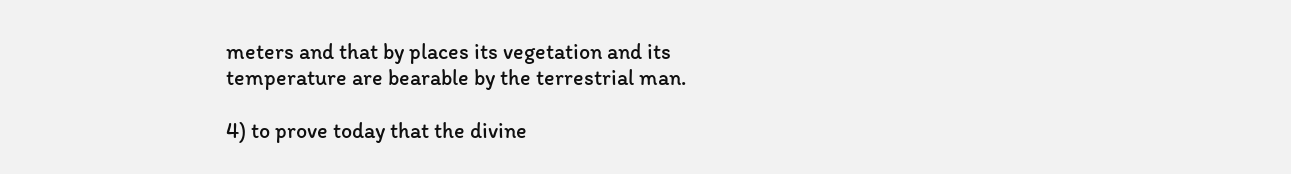meters and that by places its vegetation and its temperature are bearable by the terrestrial man.

4) to prove today that the divine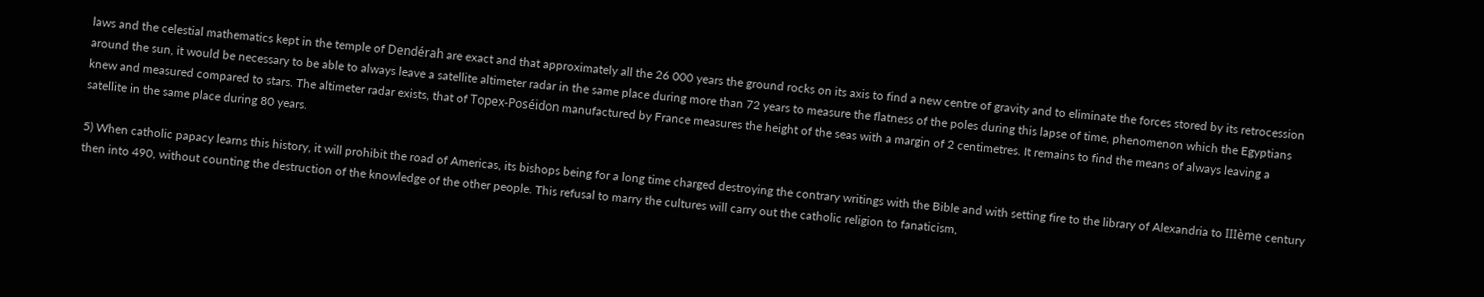laws and the celestial mathematics kept in the temple of Dendérah are exact and that approximately all the 26 000 years the ground rocks on its axis to find a new centre of gravity and to eliminate the forces stored by its retrocession around the sun, it would be necessary to be able to always leave a satellite altimeter radar in the same place during more than 72 years to measure the flatness of the poles during this lapse of time, phenomenon which the Egyptians knew and measured compared to stars. The altimeter radar exists, that of Topex-Poséidon manufactured by France measures the height of the seas with a margin of 2 centimetres. It remains to find the means of always leaving a satellite in the same place during 80 years.

5) When catholic papacy learns this history, it will prohibit the road of Americas, its bishops being for a long time charged destroying the contrary writings with the Bible and with setting fire to the library of Alexandria to IIIème century then into 490, without counting the destruction of the knowledge of the other people. This refusal to marry the cultures will carry out the catholic religion to fanaticism,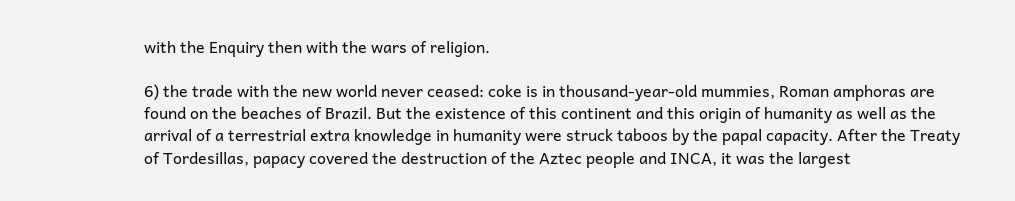with the Enquiry then with the wars of religion.

6) the trade with the new world never ceased: coke is in thousand-year-old mummies, Roman amphoras are found on the beaches of Brazil. But the existence of this continent and this origin of humanity as well as the arrival of a terrestrial extra knowledge in humanity were struck taboos by the papal capacity. After the Treaty of Tordesillas, papacy covered the destruction of the Aztec people and INCA, it was the largest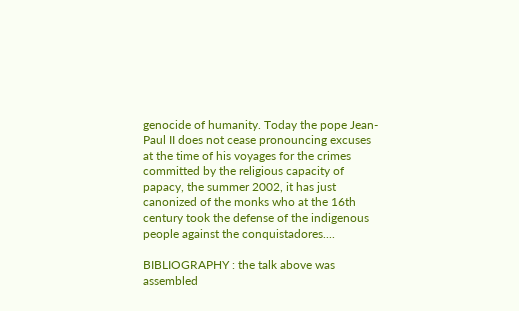genocide of humanity. Today the pope Jean-Paul II does not cease pronouncing excuses at the time of his voyages for the crimes committed by the religious capacity of papacy, the summer 2002, it has just canonized of the monks who at the 16th century took the defense of the indigenous people against the conquistadores....

BIBLIOGRAPHY : the talk above was assembled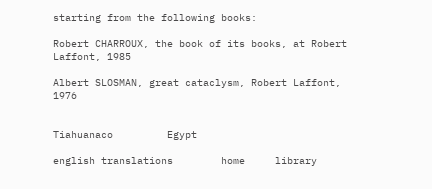starting from the following books:

Robert CHARROUX, the book of its books, at Robert Laffont, 1985

Albert SLOSMAN, great cataclysm, Robert Laffont, 1976


Tiahuanaco         Egypt

english translations        home     library